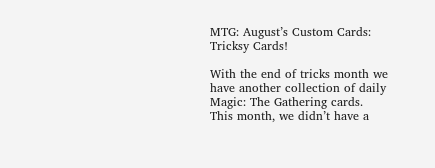MTG: August’s Custom Cards: Tricksy Cards!

With the end of tricks month we have another collection of daily Magic: The Gathering cards. This month, we didn’t have a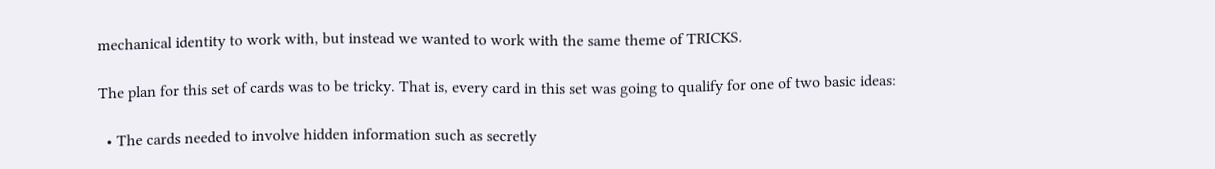mechanical identity to work with, but instead we wanted to work with the same theme of TRICKS.

The plan for this set of cards was to be tricky. That is, every card in this set was going to qualify for one of two basic ideas:

  • The cards needed to involve hidden information such as secretly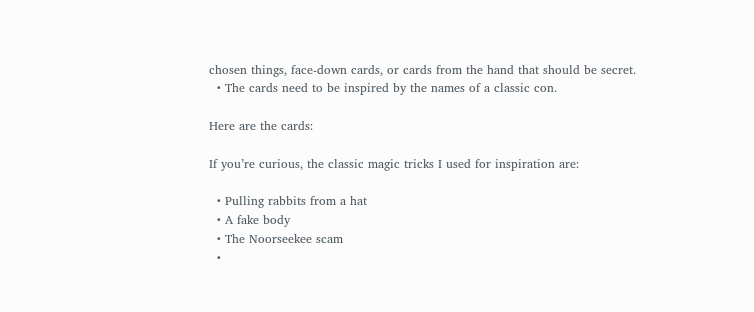chosen things, face-down cards, or cards from the hand that should be secret.
  • The cards need to be inspired by the names of a classic con.

Here are the cards:

If you’re curious, the classic magic tricks I used for inspiration are:

  • Pulling rabbits from a hat
  • A fake body
  • The Noorseekee scam
  •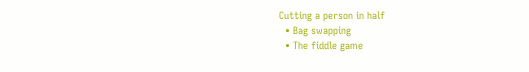Cutting a person in half
  • Bag swapping
  • The fiddle game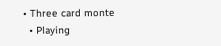• Three card monte
  • Playing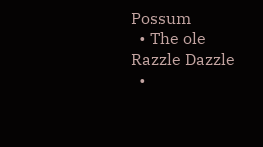Possum
  • The ole Razzle Dazzle
  •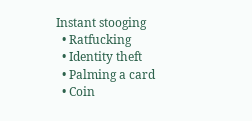Instant stooging
  • Ratfucking
  • Identity theft
  • Palming a card
  • Coin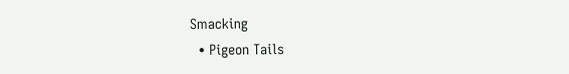Smacking
  • Pigeon Tails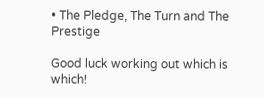• The Pledge, The Turn and The Prestige

Good luck working out which is which!